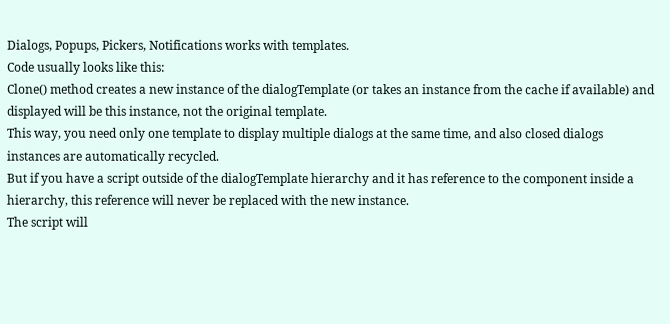Dialogs, Popups, Pickers, Notifications works with templates.
Code usually looks like this:
Clone() method creates a new instance of the dialogTemplate (or takes an instance from the cache if available) and displayed will be this instance, not the original template.
This way, you need only one template to display multiple dialogs at the same time, and also closed dialogs instances are automatically recycled.
But if you have a script outside of the dialogTemplate hierarchy and it has reference to the component inside a hierarchy, this reference will never be replaced with the new instance.
The script will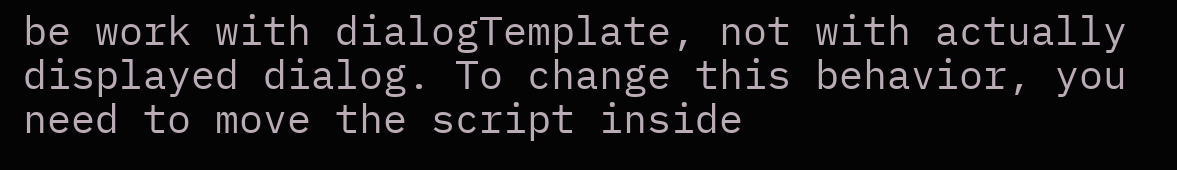be work with dialogTemplate, not with actually displayed dialog. To change this behavior, you need to move the script inside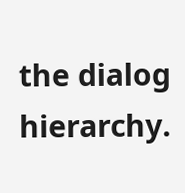the dialog hierarchy.